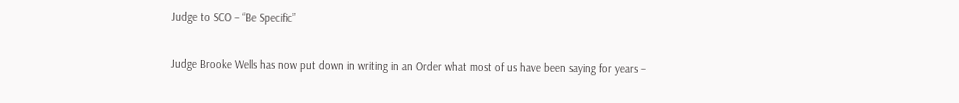Judge to SCO – “Be Specific”

Judge Brooke Wells has now put down in writing in an Order what most of us have been saying for years –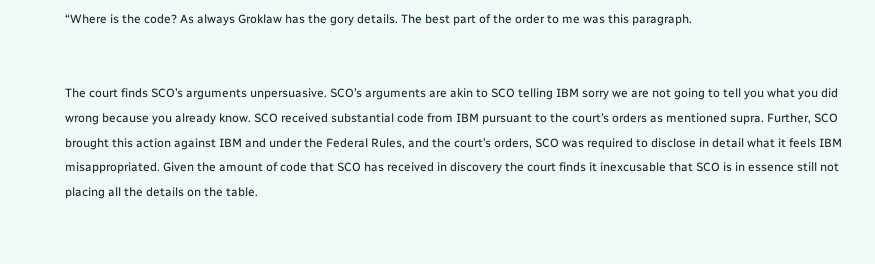“Where is the code? As always Groklaw has the gory details. The best part of the order to me was this paragraph.


The court finds SCO’s arguments unpersuasive. SCO’s arguments are akin to SCO telling IBM sorry we are not going to tell you what you did wrong because you already know. SCO received substantial code from IBM pursuant to the court’s orders as mentioned supra. Further, SCO brought this action against IBM and under the Federal Rules, and the court’s orders, SCO was required to disclose in detail what it feels IBM misappropriated. Given the amount of code that SCO has received in discovery the court finds it inexcusable that SCO is in essence still not placing all the details on the table.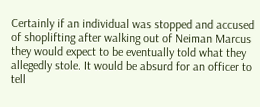Certainly if an individual was stopped and accused of shoplifting after walking out of Neiman Marcus they would expect to be eventually told what they allegedly stole. It would be absurd for an officer to tell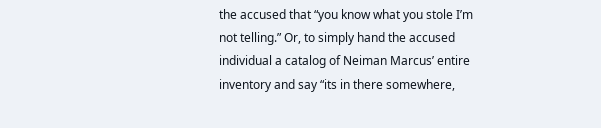the accused that “you know what you stole I’m not telling.” Or, to simply hand the accused individual a catalog of Neiman Marcus’ entire inventory and say “its in there somewhere,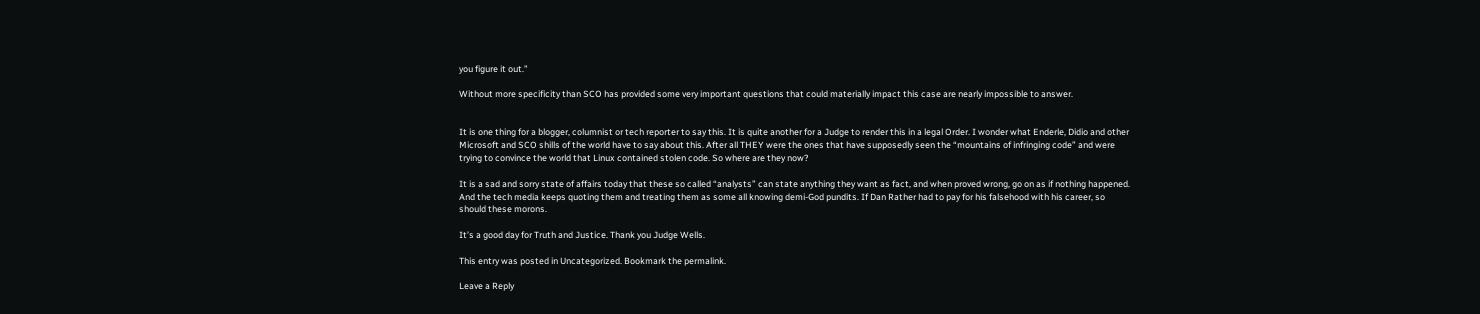you figure it out.”

Without more specificity than SCO has provided some very important questions that could materially impact this case are nearly impossible to answer.


It is one thing for a blogger, columnist or tech reporter to say this. It is quite another for a Judge to render this in a legal Order. I wonder what Enderle, Didio and other Microsoft and SCO shills of the world have to say about this. After all THEY were the ones that have supposedly seen the “mountains of infringing code” and were trying to convince the world that Linux contained stolen code. So where are they now?

It is a sad and sorry state of affairs today that these so called “analysts” can state anything they want as fact, and when proved wrong, go on as if nothing happened. And the tech media keeps quoting them and treating them as some all knowing demi-God pundits. If Dan Rather had to pay for his falsehood with his career, so should these morons.

It’s a good day for Truth and Justice. Thank you Judge Wells.

This entry was posted in Uncategorized. Bookmark the permalink.

Leave a Reply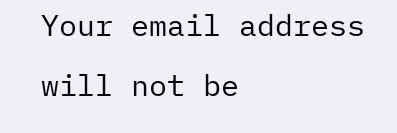Your email address will not be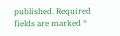published. Required fields are marked *